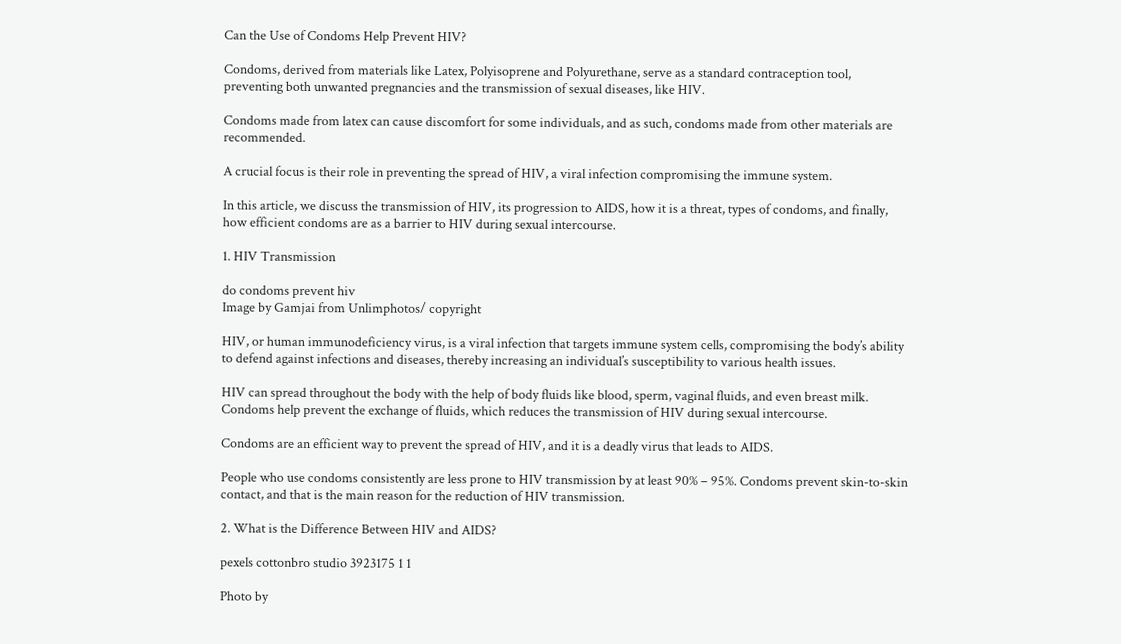Can the Use of Condoms Help Prevent HIV?

Condoms, derived from materials like Latex, Polyisoprene and Polyurethane, serve as a standard contraception tool, preventing both unwanted pregnancies and the transmission of sexual diseases, like HIV.

Condoms made from latex can cause discomfort for some individuals, and as such, condoms made from other materials are recommended.

A crucial focus is their role in preventing the spread of HIV, a viral infection compromising the immune system.

In this article, we discuss the transmission of HIV, its progression to AIDS, how it is a threat, types of condoms, and finally, how efficient condoms are as a barrier to HIV during sexual intercourse.

1. HIV Transmission

do condoms prevent hiv
Image by Gamjai from Unlimphotos/ copyright

HIV, or human immunodeficiency virus, is a viral infection that targets immune system cells, compromising the body’s ability to defend against infections and diseases, thereby increasing an individual’s susceptibility to various health issues.

HIV can spread throughout the body with the help of body fluids like blood, sperm, vaginal fluids, and even breast milk. Condoms help prevent the exchange of fluids, which reduces the transmission of HIV during sexual intercourse.

Condoms are an efficient way to prevent the spread of HIV, and it is a deadly virus that leads to AIDS.

People who use condoms consistently are less prone to HIV transmission by at least 90% – 95%. Condoms prevent skin-to-skin contact, and that is the main reason for the reduction of HIV transmission.

2. What is the Difference Between HIV and AIDS?

pexels cottonbro studio 3923175 1 1

Photo by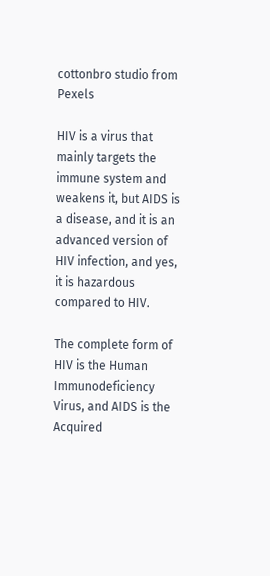cottonbro studio from Pexels

HIV is a virus that mainly targets the immune system and weakens it, but AIDS is a disease, and it is an advanced version of HIV infection, and yes, it is hazardous compared to HIV.

The complete form of HIV is the Human Immunodeficiency Virus, and AIDS is the Acquired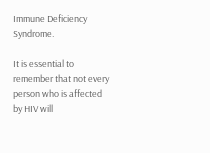Immune Deficiency Syndrome.

It is essential to remember that not every person who is affected by HIV will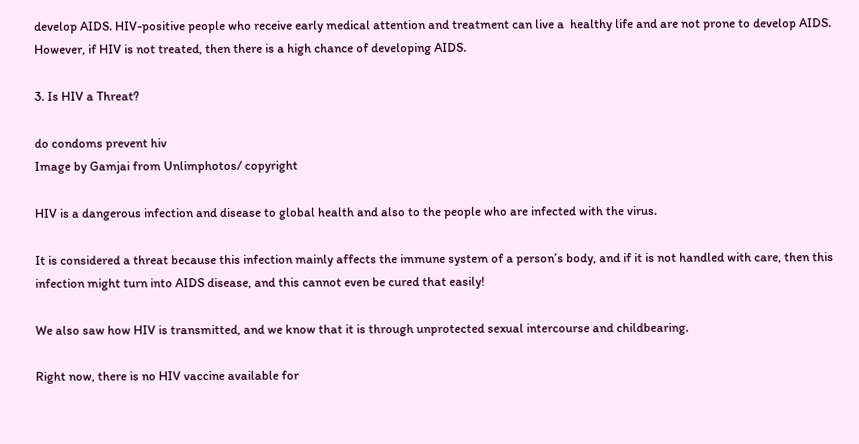develop AIDS. HIV-positive people who receive early medical attention and treatment can live a  healthy life and are not prone to develop AIDS. However, if HIV is not treated, then there is a high chance of developing AIDS.

3. Is HIV a Threat?

do condoms prevent hiv
Image by Gamjai from Unlimphotos/ copyright

HIV is a dangerous infection and disease to global health and also to the people who are infected with the virus.

It is considered a threat because this infection mainly affects the immune system of a person’s body, and if it is not handled with care, then this infection might turn into AIDS disease, and this cannot even be cured that easily!

We also saw how HIV is transmitted, and we know that it is through unprotected sexual intercourse and childbearing.

Right now, there is no HIV vaccine available for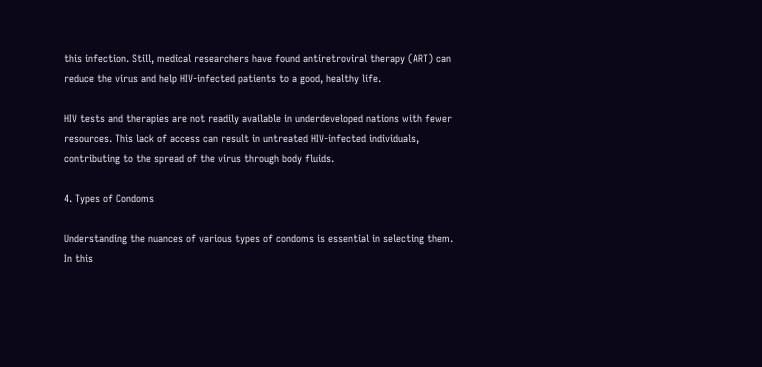this infection. Still, medical researchers have found antiretroviral therapy (ART) can reduce the virus and help HIV-infected patients to a good, healthy life.

HIV tests and therapies are not readily available in underdeveloped nations with fewer resources. This lack of access can result in untreated HIV-infected individuals, contributing to the spread of the virus through body fluids.

4. Types of Condoms

Understanding the nuances of various types of condoms is essential in selecting them. In this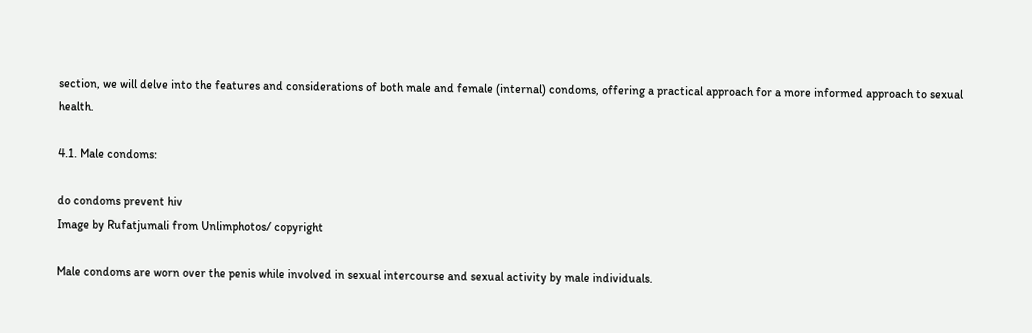section, we will delve into the features and considerations of both male and female (internal) condoms, offering a practical approach for a more informed approach to sexual health.

4.1. Male condoms:

do condoms prevent hiv
Image by Rufatjumali from Unlimphotos/ copyright

Male condoms are worn over the penis while involved in sexual intercourse and sexual activity by male individuals.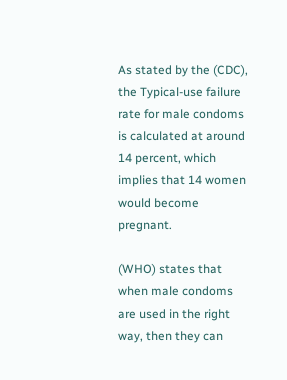As stated by the (CDC), the Typical-use failure rate for male condoms is calculated at around 14 percent, which implies that 14 women would become pregnant.

(WHO) states that when male condoms are used in the right way, then they can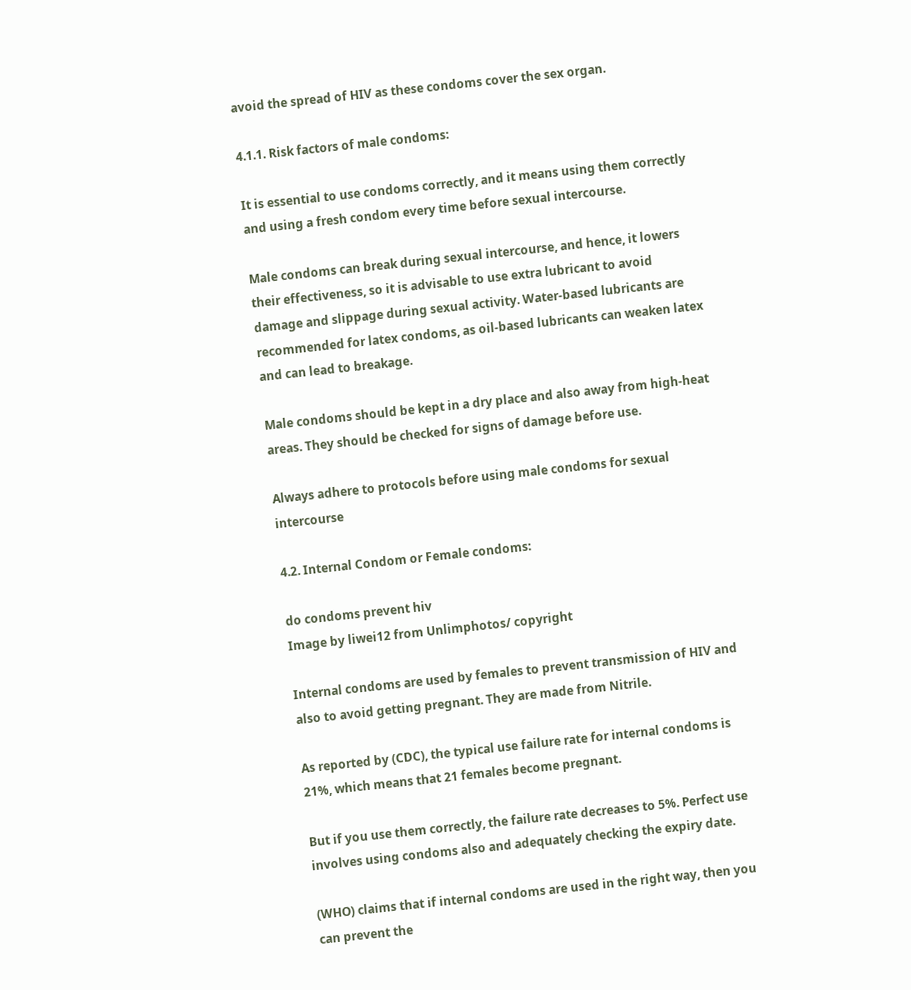avoid the spread of HIV as these condoms cover the sex organ.

4.1.1. Risk factors of male condoms:

It is essential to use condoms correctly, and it means using them correctly and using a fresh condom every time before sexual intercourse.

Male condoms can break during sexual intercourse, and hence, it lowers their effectiveness, so it is advisable to use extra lubricant to avoid damage and slippage during sexual activity. Water-based lubricants are recommended for latex condoms, as oil-based lubricants can weaken latex and can lead to breakage.

Male condoms should be kept in a dry place and also away from high-heat areas. They should be checked for signs of damage before use.

Always adhere to protocols before using male condoms for sexual intercourse

4.2. Internal Condom or Female condoms:

do condoms prevent hiv
Image by liwei12 from Unlimphotos/ copyright

Internal condoms are used by females to prevent transmission of HIV and also to avoid getting pregnant. They are made from Nitrile.

As reported by (CDC), the typical use failure rate for internal condoms is 21%, which means that 21 females become pregnant.

But if you use them correctly, the failure rate decreases to 5%. Perfect use involves using condoms also and adequately checking the expiry date.

(WHO) claims that if internal condoms are used in the right way, then you can prevent the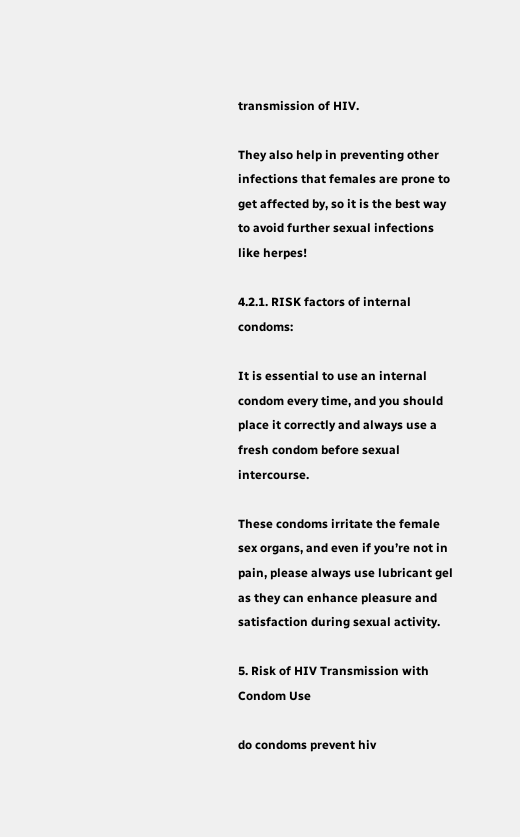transmission of HIV.

They also help in preventing other infections that females are prone to get affected by, so it is the best way to avoid further sexual infections like herpes!

4.2.1. RISK factors of internal condoms:

It is essential to use an internal condom every time, and you should place it correctly and always use a fresh condom before sexual intercourse.

These condoms irritate the female sex organs, and even if you’re not in pain, please always use lubricant gel as they can enhance pleasure and satisfaction during sexual activity.

5. Risk of HIV Transmission with Condom Use

do condoms prevent hiv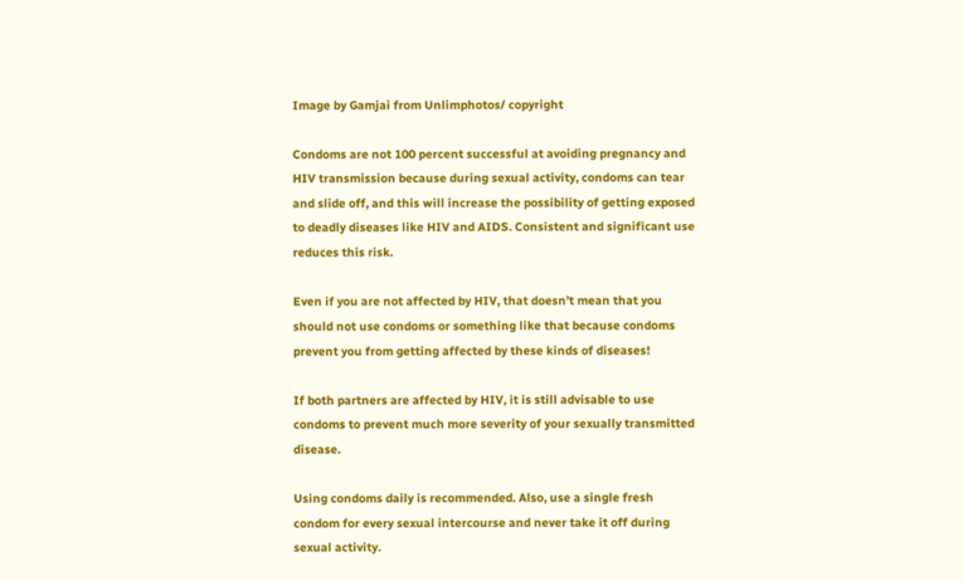Image by Gamjai from Unlimphotos/ copyright

Condoms are not 100 percent successful at avoiding pregnancy and HIV transmission because during sexual activity, condoms can tear and slide off, and this will increase the possibility of getting exposed to deadly diseases like HIV and AIDS. Consistent and significant use reduces this risk.

Even if you are not affected by HIV, that doesn’t mean that you should not use condoms or something like that because condoms prevent you from getting affected by these kinds of diseases!

If both partners are affected by HIV, it is still advisable to use condoms to prevent much more severity of your sexually transmitted disease.

Using condoms daily is recommended. Also, use a single fresh condom for every sexual intercourse and never take it off during sexual activity.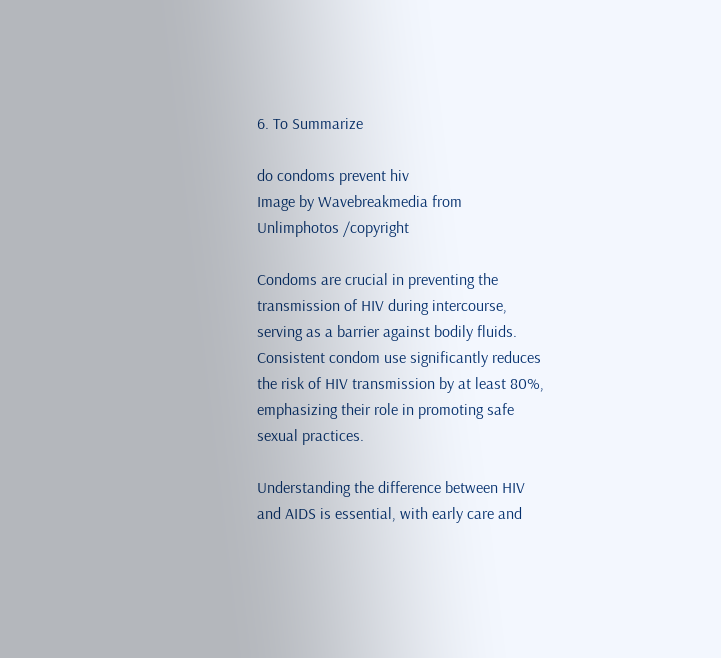6. To Summarize

do condoms prevent hiv
Image by Wavebreakmedia from Unlimphotos /copyright

Condoms are crucial in preventing the transmission of HIV during intercourse, serving as a barrier against bodily fluids. Consistent condom use significantly reduces the risk of HIV transmission by at least 80%, emphasizing their role in promoting safe sexual practices.

Understanding the difference between HIV and AIDS is essential, with early care and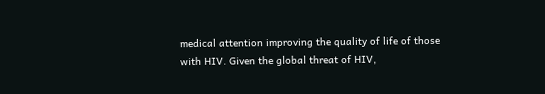medical attention improving the quality of life of those with HIV. Given the global threat of HIV,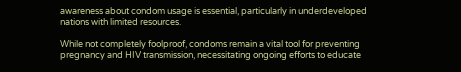awareness about condom usage is essential, particularly in underdeveloped nations with limited resources.

While not completely foolproof, condoms remain a vital tool for preventing pregnancy and HIV transmission, necessitating ongoing efforts to educate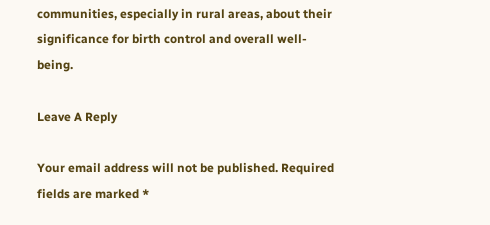communities, especially in rural areas, about their significance for birth control and overall well-being.

Leave A Reply

Your email address will not be published. Required fields are marked *